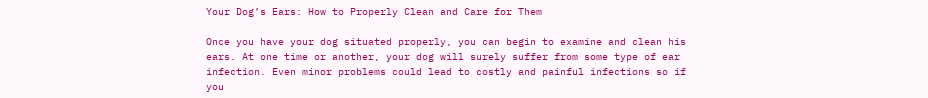Your Dog’s Ears: How to Properly Clean and Care for Them

Once you have your dog situated properly, you can begin to examine and clean his ears. At one time or another, your dog will surely suffer from some type of ear infection. Even minor problems could lead to costly and painful infections so if you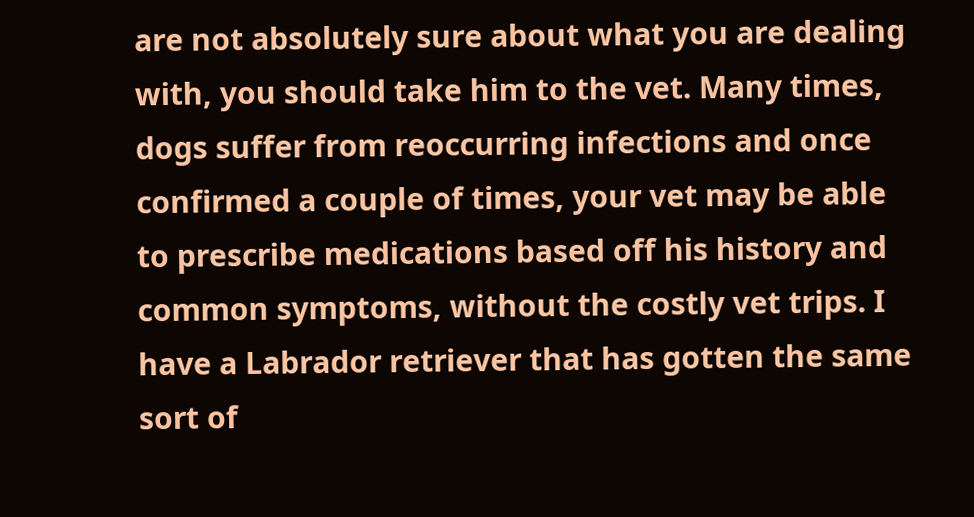are not absolutely sure about what you are dealing with, you should take him to the vet. Many times, dogs suffer from reoccurring infections and once confirmed a couple of times, your vet may be able to prescribe medications based off his history and common symptoms, without the costly vet trips. I have a Labrador retriever that has gotten the same sort of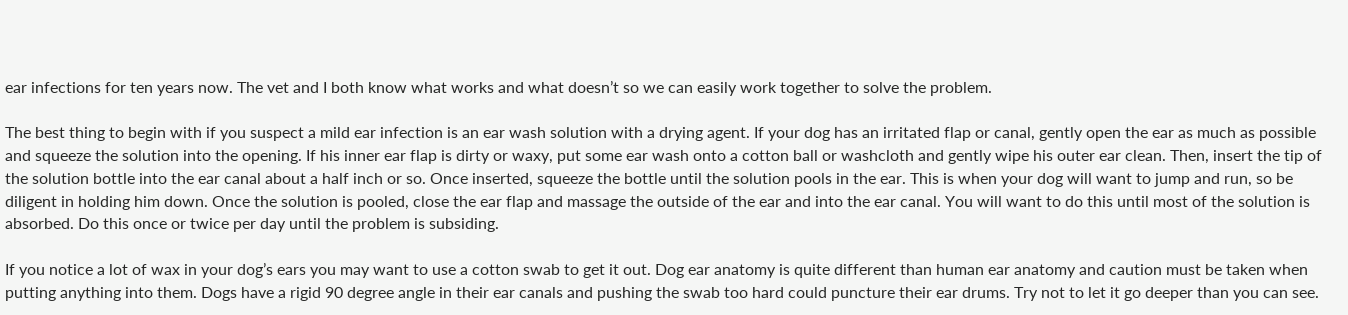ear infections for ten years now. The vet and I both know what works and what doesn’t so we can easily work together to solve the problem.

The best thing to begin with if you suspect a mild ear infection is an ear wash solution with a drying agent. If your dog has an irritated flap or canal, gently open the ear as much as possible and squeeze the solution into the opening. If his inner ear flap is dirty or waxy, put some ear wash onto a cotton ball or washcloth and gently wipe his outer ear clean. Then, insert the tip of the solution bottle into the ear canal about a half inch or so. Once inserted, squeeze the bottle until the solution pools in the ear. This is when your dog will want to jump and run, so be diligent in holding him down. Once the solution is pooled, close the ear flap and massage the outside of the ear and into the ear canal. You will want to do this until most of the solution is absorbed. Do this once or twice per day until the problem is subsiding.

If you notice a lot of wax in your dog’s ears you may want to use a cotton swab to get it out. Dog ear anatomy is quite different than human ear anatomy and caution must be taken when putting anything into them. Dogs have a rigid 90 degree angle in their ear canals and pushing the swab too hard could puncture their ear drums. Try not to let it go deeper than you can see.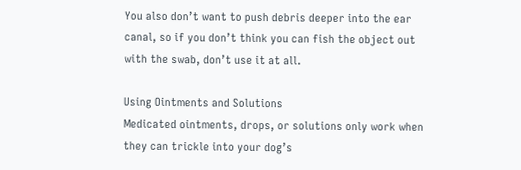You also don’t want to push debris deeper into the ear canal, so if you don’t think you can fish the object out with the swab, don’t use it at all.

Using Ointments and Solutions
Medicated ointments, drops, or solutions only work when they can trickle into your dog’s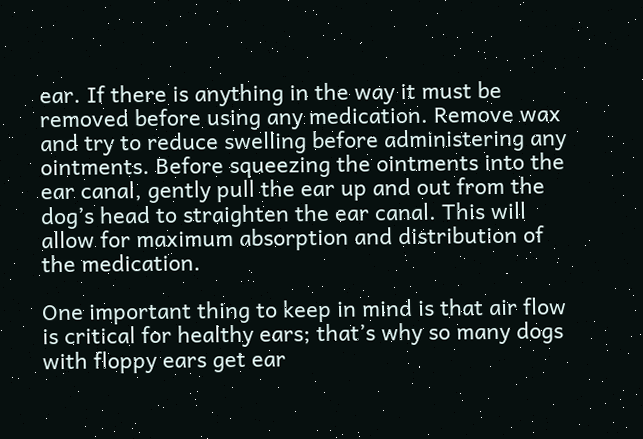ear. If there is anything in the way it must be removed before using any medication. Remove wax and try to reduce swelling before administering any ointments. Before squeezing the ointments into the ear canal, gently pull the ear up and out from the dog’s head to straighten the ear canal. This will allow for maximum absorption and distribution of the medication.

One important thing to keep in mind is that air flow is critical for healthy ears; that’s why so many dogs with floppy ears get ear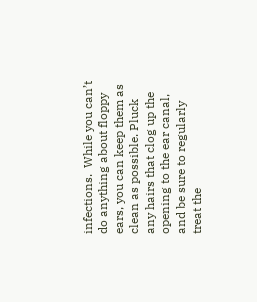infections.  While you can’t do anything about floppy ears, you can keep them as clean as possible. Pluck any hairs that clog up the opening to the ear canal, and be sure to regularly treat the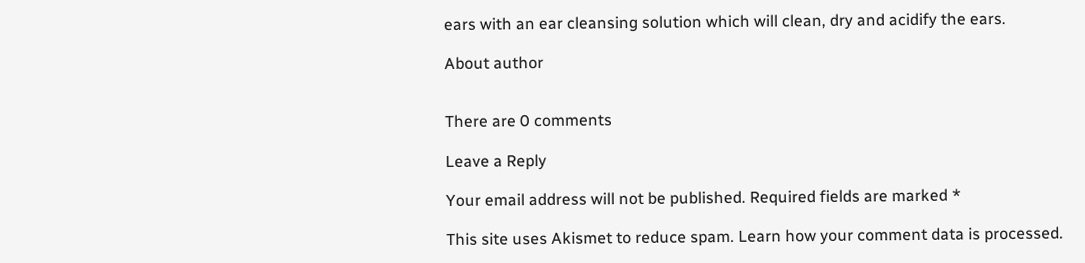ears with an ear cleansing solution which will clean, dry and acidify the ears.

About author


There are 0 comments

Leave a Reply

Your email address will not be published. Required fields are marked *

This site uses Akismet to reduce spam. Learn how your comment data is processed.